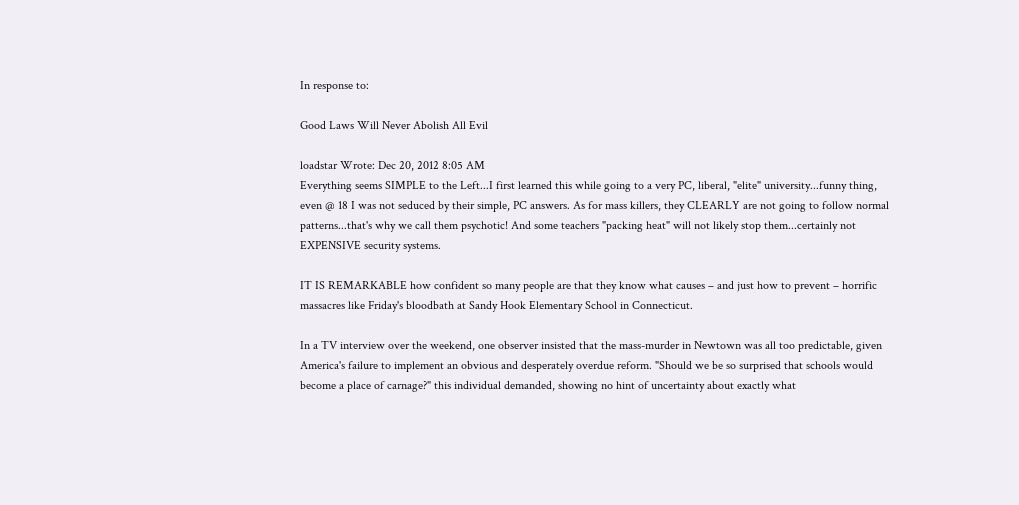In response to:

Good Laws Will Never Abolish All Evil

loadstar Wrote: Dec 20, 2012 8:05 AM
Everything seems SIMPLE to the Left...I first learned this while going to a very PC, liberal, "elite" university...funny thing, even @ 18 I was not seduced by their simple, PC answers. As for mass killers, they CLEARLY are not going to follow normal patterns...that's why we call them psychotic! And some teachers "packing heat" will not likely stop them...certainly not EXPENSIVE security systems.

IT IS REMARKABLE how confident so many people are that they know what causes – and just how to prevent – horrific massacres like Friday's bloodbath at Sandy Hook Elementary School in Connecticut.

In a TV interview over the weekend, one observer insisted that the mass-murder in Newtown was all too predictable, given America's failure to implement an obvious and desperately overdue reform. "Should we be so surprised that schools would become a place of carnage?" this individual demanded, showing no hint of uncertainty about exactly what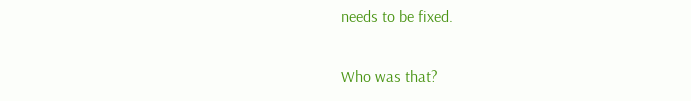needs to be fixed.

Who was that?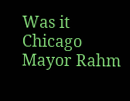Was it Chicago Mayor Rahm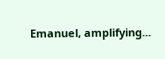Emanuel, amplifying...